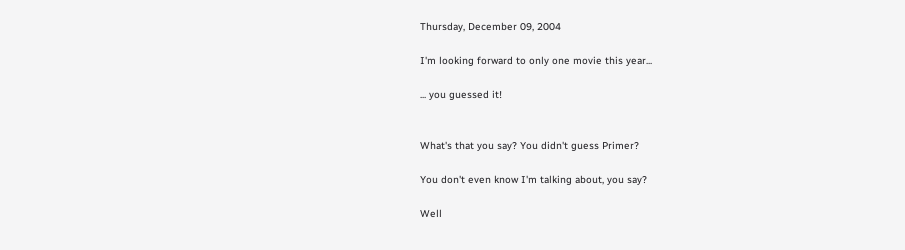Thursday, December 09, 2004

I'm looking forward to only one movie this year...

... you guessed it!


What's that you say? You didn't guess Primer?

You don't even know I'm talking about, you say?

Well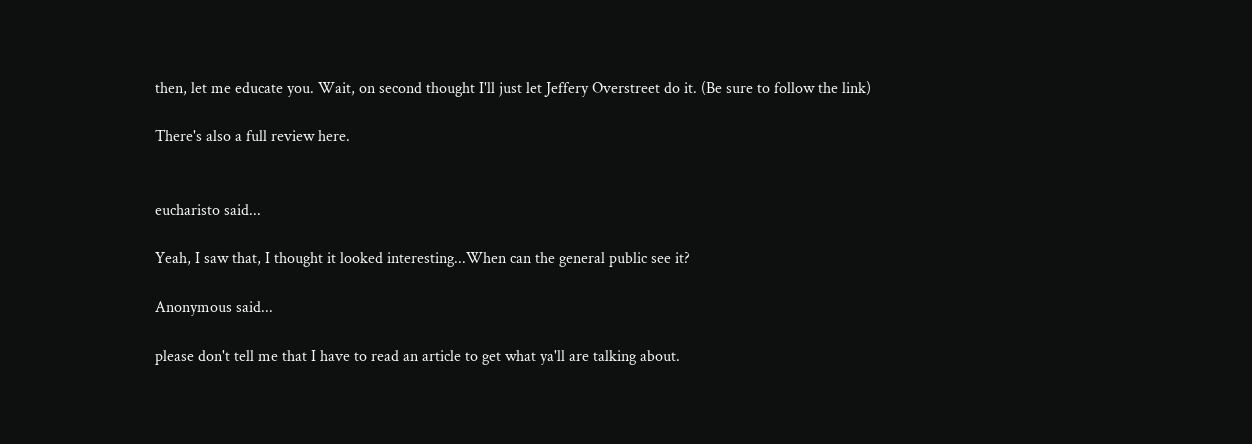then, let me educate you. Wait, on second thought I'll just let Jeffery Overstreet do it. (Be sure to follow the link)

There's also a full review here.


eucharisto said...

Yeah, I saw that, I thought it looked interesting...When can the general public see it?

Anonymous said...

please don't tell me that I have to read an article to get what ya'll are talking about.